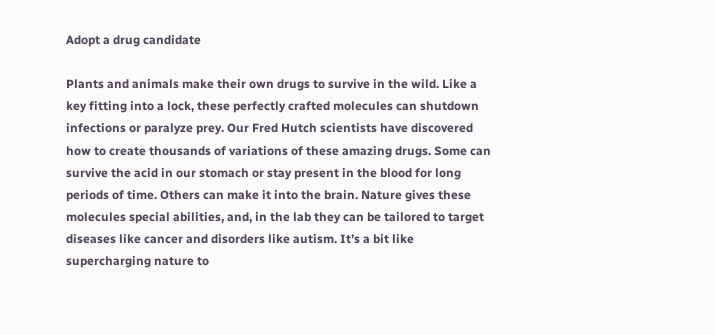Adopt a drug candidate

Plants and animals make their own drugs to survive in the wild. Like a key fitting into a lock, these perfectly crafted molecules can shutdown infections or paralyze prey. Our Fred Hutch scientists have discovered how to create thousands of variations of these amazing drugs. Some can survive the acid in our stomach or stay present in the blood for long periods of time. Others can make it into the brain. Nature gives these molecules special abilities, and, in the lab they can be tailored to target diseases like cancer and disorders like autism. It’s a bit like supercharging nature to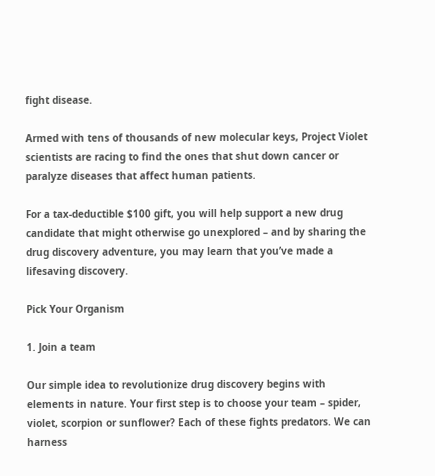fight disease.

Armed with tens of thousands of new molecular keys, Project Violet scientists are racing to find the ones that shut down cancer or paralyze diseases that affect human patients.

For a tax-deductible $100 gift, you will help support a new drug candidate that might otherwise go unexplored – and by sharing the drug discovery adventure, you may learn that you’ve made a lifesaving discovery.

Pick Your Organism

1. Join a team

Our simple idea to revolutionize drug discovery begins with elements in nature. Your first step is to choose your team – spider, violet, scorpion or sunflower? Each of these fights predators. We can harness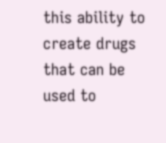this ability to create drugs that can be used to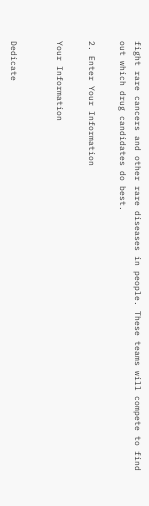fight rare cancers and other rare diseases in people. These teams will compete to find out which drug candidates do best.

2. Enter Your Information

Your Information


Dedicate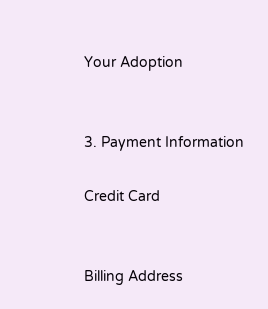Your Adoption


3. Payment Information

Credit Card


Billing Address